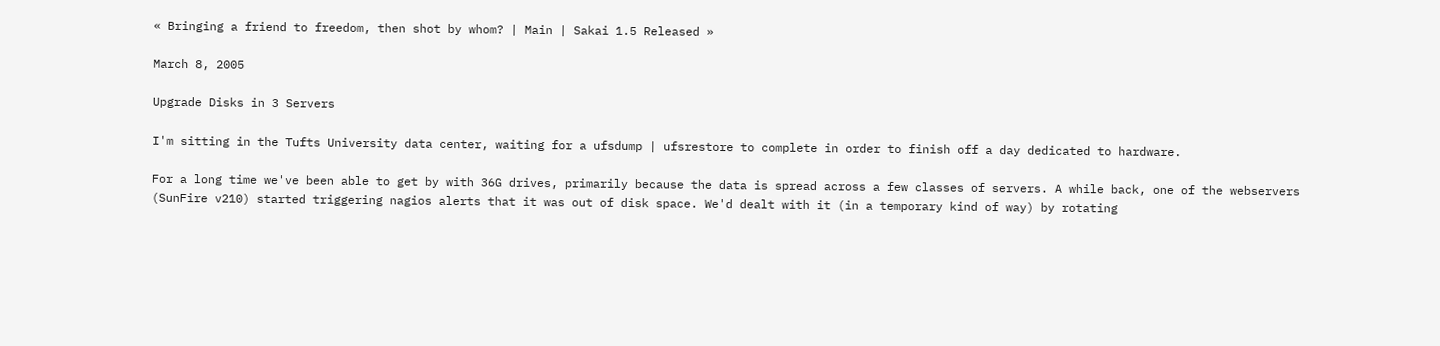« Bringing a friend to freedom, then shot by whom? | Main | Sakai 1.5 Released »

March 8, 2005

Upgrade Disks in 3 Servers

I'm sitting in the Tufts University data center, waiting for a ufsdump | ufsrestore to complete in order to finish off a day dedicated to hardware.

For a long time we've been able to get by with 36G drives, primarily because the data is spread across a few classes of servers. A while back, one of the webservers (SunFire v210) started triggering nagios alerts that it was out of disk space. We'd dealt with it (in a temporary kind of way) by rotating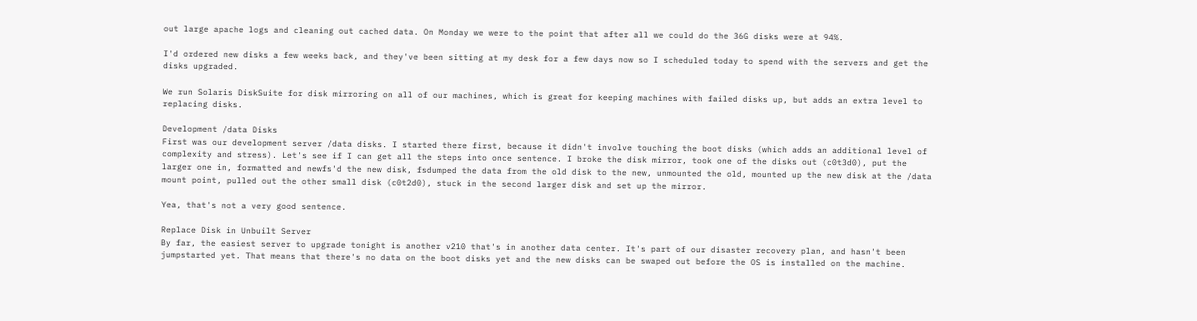out large apache logs and cleaning out cached data. On Monday we were to the point that after all we could do the 36G disks were at 94%.

I'd ordered new disks a few weeks back, and they've been sitting at my desk for a few days now so I scheduled today to spend with the servers and get the disks upgraded.

We run Solaris DiskSuite for disk mirroring on all of our machines, which is great for keeping machines with failed disks up, but adds an extra level to replacing disks.

Development /data Disks
First was our development server /data disks. I started there first, because it didn't involve touching the boot disks (which adds an additional level of complexity and stress). Let's see if I can get all the steps into once sentence. I broke the disk mirror, took one of the disks out (c0t3d0), put the larger one in, formatted and newfs'd the new disk, fsdumped the data from the old disk to the new, unmounted the old, mounted up the new disk at the /data mount point, pulled out the other small disk (c0t2d0), stuck in the second larger disk and set up the mirror.

Yea, that's not a very good sentence.

Replace Disk in Unbuilt Server
By far, the easiest server to upgrade tonight is another v210 that's in another data center. It's part of our disaster recovery plan, and hasn't been jumpstarted yet. That means that there's no data on the boot disks yet and the new disks can be swaped out before the OS is installed on the machine.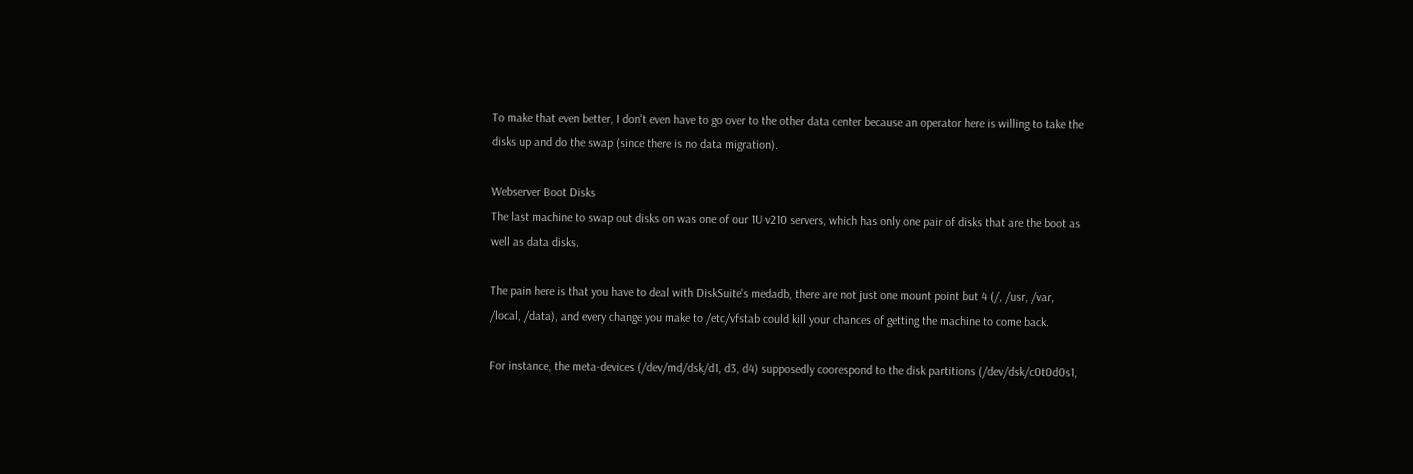To make that even better, I don't even have to go over to the other data center because an operator here is willing to take the disks up and do the swap (since there is no data migration).

Webserver Boot Disks
The last machine to swap out disks on was one of our 1U v210 servers, which has only one pair of disks that are the boot as well as data disks.

The pain here is that you have to deal with DiskSuite's medadb, there are not just one mount point but 4 (/, /usr, /var, /local, /data), and every change you make to /etc/vfstab could kill your chances of getting the machine to come back.

For instance, the meta-devices (/dev/md/dsk/d1, d3, d4) supposedly coorespond to the disk partitions (/dev/dsk/c0t0d0s1,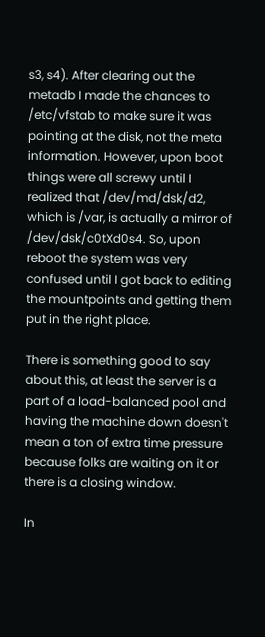s3, s4). After clearing out the metadb I made the chances to /etc/vfstab to make sure it was pointing at the disk, not the meta information. However, upon boot things were all screwy until I realized that /dev/md/dsk/d2, which is /var, is actually a mirror of /dev/dsk/c0tXd0s4. So, upon reboot the system was very confused until I got back to editing the mountpoints and getting them put in the right place.

There is something good to say about this, at least the server is a part of a load-balanced pool and having the machine down doesn't mean a ton of extra time pressure because folks are waiting on it or there is a closing window.

In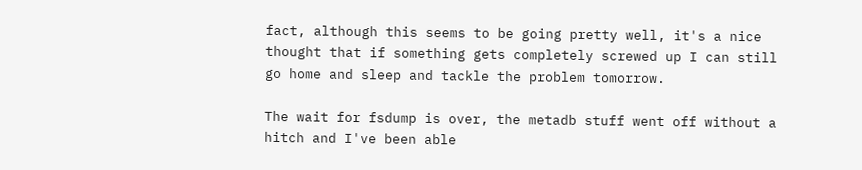fact, although this seems to be going pretty well, it's a nice thought that if something gets completely screwed up I can still go home and sleep and tackle the problem tomorrow.

The wait for fsdump is over, the metadb stuff went off without a hitch and I've been able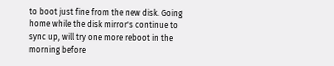to boot just fine from the new disk. Going home while the disk mirror's continue to sync up, will try one more reboot in the morning before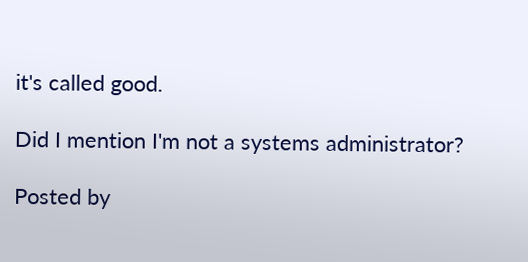it's called good.

Did I mention I'm not a systems administrator?

Posted by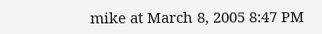mike at March 8, 2005 8:47 PM